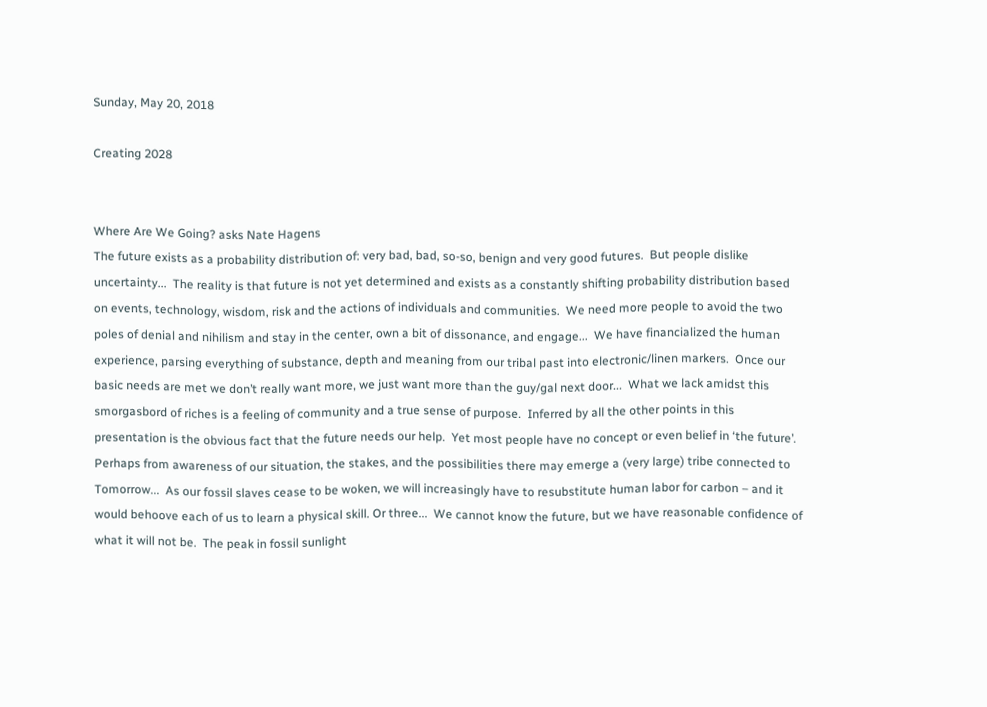Sunday, May 20, 2018

Creating 2028


Where Are We Going? asks Nate Hagens
The future exists as a probability distribution of: very bad, bad, so-so, benign and very good futures.  But people dislike uncertainty...  The reality is that future is not yet determined and exists as a constantly shifting probability distribution based on events, technology, wisdom, risk and the actions of individuals and communities.  We need more people to avoid the two poles of denial and nihilism and stay in the center, own a bit of dissonance, and engage...  We have financialized the human experience, parsing everything of substance, depth and meaning from our tribal past into electronic/linen markers.  Once our basic needs are met we don’t really want more, we just want more than the guy/gal next door...  What we lack amidst this smorgasbord of riches is a feeling of community and a true sense of purpose.  Inferred by all the other points in this presentation is the obvious fact that the future needs our help.  Yet most people have no concept or even belief in ‘the future’.  Perhaps from awareness of our situation, the stakes, and the possibilities there may emerge a (very large) tribe connected to Tomorrow...  As our fossil slaves cease to be woken, we will increasingly have to resubstitute human labor for carbon – and it would behoove each of us to learn a physical skill. Or three...  We cannot know the future, but we have reasonable confidence of what it will not be.  The peak in fossil sunlight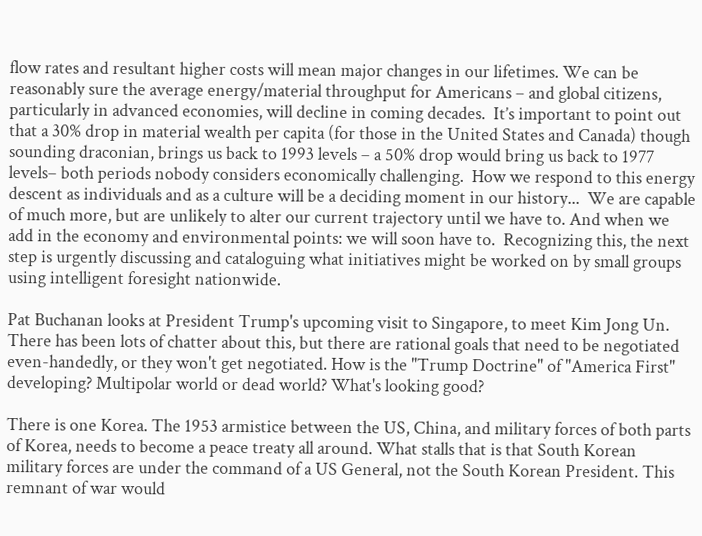flow rates and resultant higher costs will mean major changes in our lifetimes. We can be reasonably sure the average energy/material throughput for Americans – and global citizens, particularly in advanced economies, will decline in coming decades.  It’s important to point out that a 30% drop in material wealth per capita (for those in the United States and Canada) though sounding draconian, brings us back to 1993 levels – a 50% drop would bring us back to 1977 levels– both periods nobody considers economically challenging.  How we respond to this energy descent as individuals and as a culture will be a deciding moment in our history...  We are capable of much more, but are unlikely to alter our current trajectory until we have to. And when we add in the economy and environmental points: we will soon have to.  Recognizing this, the next step is urgently discussing and cataloguing what initiatives might be worked on by small groups using intelligent foresight nationwide.

Pat Buchanan looks at President Trump's upcoming visit to Singapore, to meet Kim Jong Un. There has been lots of chatter about this, but there are rational goals that need to be negotiated even-handedly, or they won't get negotiated. How is the "Trump Doctrine" of "America First" developing? Multipolar world or dead world? What's looking good?

There is one Korea. The 1953 armistice between the US, China, and military forces of both parts of Korea, needs to become a peace treaty all around. What stalls that is that South Korean military forces are under the command of a US General, not the South Korean President. This remnant of war would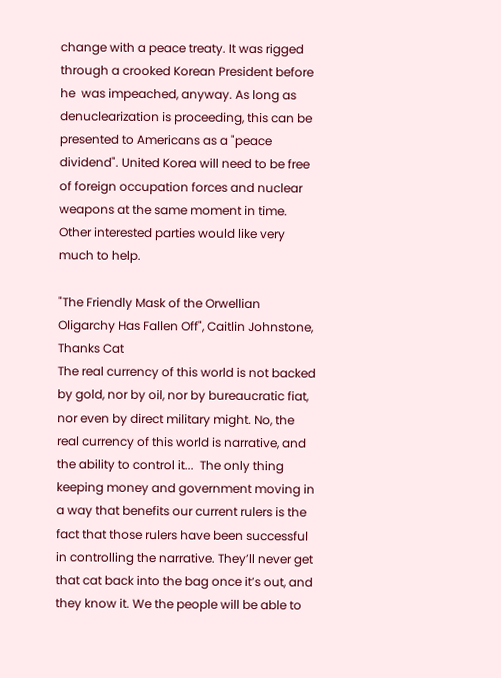change with a peace treaty. It was rigged through a crooked Korean President before he  was impeached, anyway. As long as denuclearization is proceeding, this can be presented to Americans as a "peace dividend". United Korea will need to be free of foreign occupation forces and nuclear weapons at the same moment in time. Other interested parties would like very much to help.

"The Friendly Mask of the Orwellian Oligarchy Has Fallen Off", Caitlin Johnstone, Thanks Cat
The real currency of this world is not backed by gold, nor by oil, nor by bureaucratic fiat, nor even by direct military might. No, the real currency of this world is narrative, and the ability to control it...  The only thing keeping money and government moving in a way that benefits our current rulers is the fact that those rulers have been successful in controlling the narrative. They’ll never get that cat back into the bag once it’s out, and they know it. We the people will be able to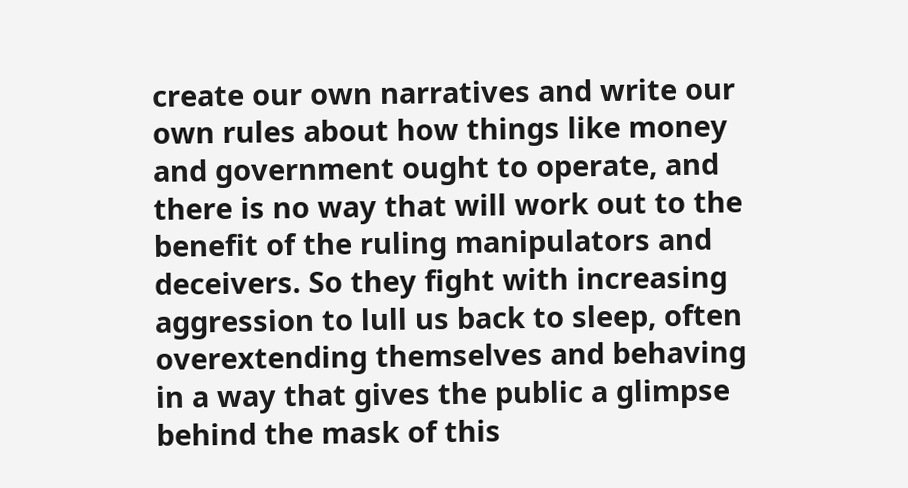create our own narratives and write our own rules about how things like money and government ought to operate, and there is no way that will work out to the benefit of the ruling manipulators and deceivers. So they fight with increasing aggression to lull us back to sleep, often overextending themselves and behaving in a way that gives the public a glimpse behind the mask of this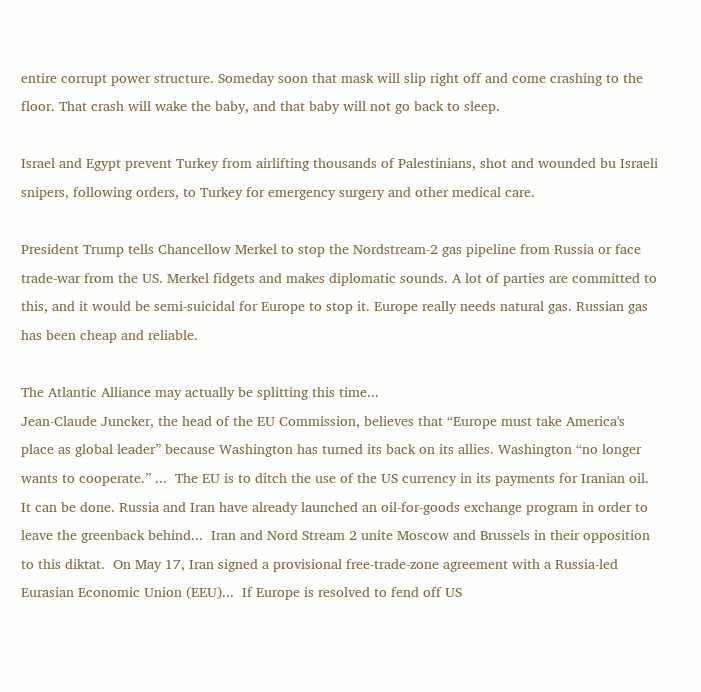entire corrupt power structure. Someday soon that mask will slip right off and come crashing to the floor. That crash will wake the baby, and that baby will not go back to sleep.

Israel and Egypt prevent Turkey from airlifting thousands of Palestinians, shot and wounded bu Israeli snipers, following orders, to Turkey for emergency surgery and other medical care.

President Trump tells Chancellow Merkel to stop the Nordstream-2 gas pipeline from Russia or face trade-war from the US. Merkel fidgets and makes diplomatic sounds. A lot of parties are committed to this, and it would be semi-suicidal for Europe to stop it. Europe really needs natural gas. Russian gas has been cheap and reliable.

The Atlantic Alliance may actually be splitting this time...
Jean-Claude Juncker, the head of the EU Commission, believes that “Europe must take America's place as global leader” because Washington has turned its back on its allies. Washington “no longer wants to cooperate.” ...  The EU is to ditch the use of the US currency in its payments for Iranian oil. It can be done. Russia and Iran have already launched an oil-for-goods exchange program in order to leave the greenback behind...  Iran and Nord Stream 2 unite Moscow and Brussels in their opposition to this diktat.  On May 17, Iran signed a provisional free-trade-zone agreement with a Russia-led Eurasian Economic Union (EEU)...  If Europe is resolved to fend off US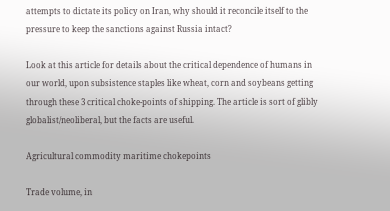attempts to dictate its policy on Iran, why should it reconcile itself to the pressure to keep the sanctions against Russia intact?

Look at this article for details about the critical dependence of humans in our world, upon subsistence staples like wheat, corn and soybeans getting through these 3 critical choke-points of shipping. The article is sort of glibly globalist/neoliberal, but the facts are useful.

Agricultural commodity maritime chokepoints

Trade volume, in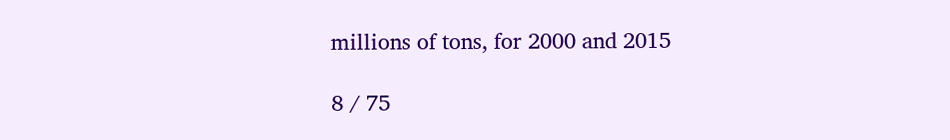millions of tons, for 2000 and 2015

8 / 75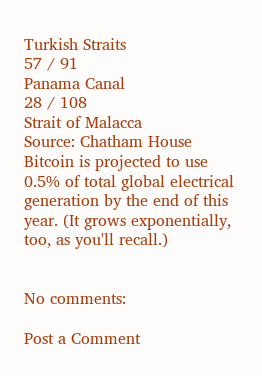Turkish Straits
57 / 91
Panama Canal
28 / 108
Strait of Malacca
Source: Chatham House
Bitcoin is projected to use 0.5% of total global electrical generation by the end of this year. (It grows exponentially, too, as you'll recall.)


No comments:

Post a Comment